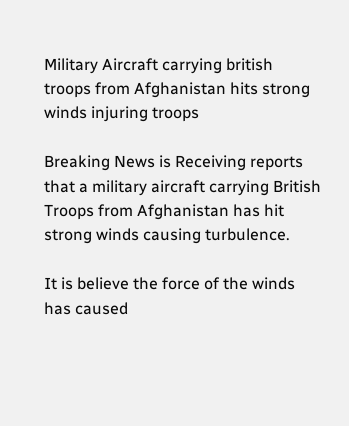Military Aircraft carrying british troops from Afghanistan hits strong winds injuring troops

Breaking News is Receiving reports that a military aircraft carrying British Troops from Afghanistan has hit strong winds causing turbulence.

It is believe the force of the winds has caused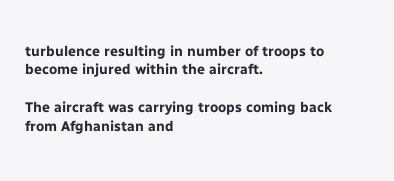turbulence resulting in number of troops to become injured within the aircraft.

The aircraft was carrying troops coming back from Afghanistan and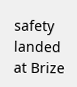safety landed at Brize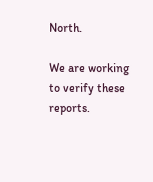North.

We are working to verify these reports.